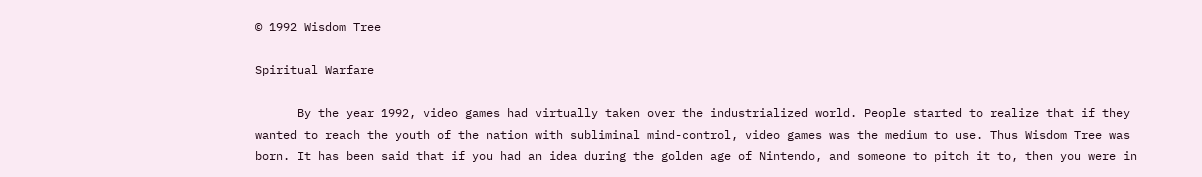© 1992 Wisdom Tree

Spiritual Warfare

      By the year 1992, video games had virtually taken over the industrialized world. People started to realize that if they wanted to reach the youth of the nation with subliminal mind-control, video games was the medium to use. Thus Wisdom Tree was born. It has been said that if you had an idea during the golden age of Nintendo, and someone to pitch it to, then you were in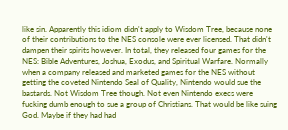like sin. Apparently this idiom didn't apply to Wisdom Tree, because none of their contributions to the NES console were ever licensed. That didn't dampen their spirits however. In total, they released four games for the NES: Bible Adventures, Joshua, Exodus, and Spiritual Warfare. Normally when a company released and marketed games for the NES without getting the coveted Nintendo Seal of Quality, Nintendo would sue the bastards. Not Wisdom Tree though. Not even Nintendo execs were fucking dumb enough to sue a group of Christians. That would be like suing God. Maybe if they had had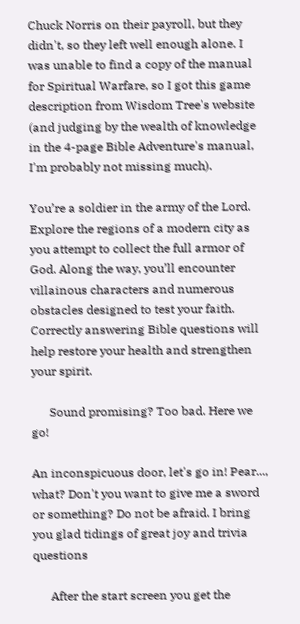Chuck Norris on their payroll, but they didn't, so they left well enough alone. I was unable to find a copy of the manual for Spiritual Warfare, so I got this game description from Wisdom Tree's website (and judging by the wealth of knowledge in the 4-page Bible Adventure's manual, I'm probably not missing much).

You’re a soldier in the army of the Lord. Explore the regions of a modern city as you attempt to collect the full armor of God. Along the way, you’ll encounter villainous characters and numerous obstacles designed to test your faith. Correctly answering Bible questions will help restore your health and strengthen your spirit.

      Sound promising? Too bad. Here we go!

An inconspicuous door, let's go in! Pear..., what? Don't you want to give me a sword or something? Do not be afraid. I bring you glad tidings of great joy and trivia questions

      After the start screen you get the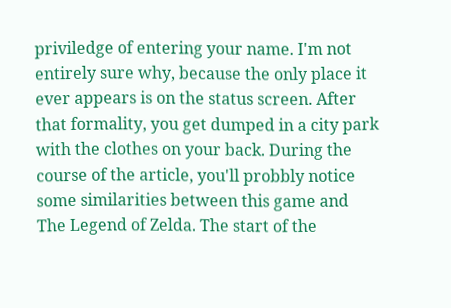priviledge of entering your name. I'm not entirely sure why, because the only place it ever appears is on the status screen. After that formality, you get dumped in a city park with the clothes on your back. During the course of the article, you'll probbly notice some similarities between this game and The Legend of Zelda. The start of the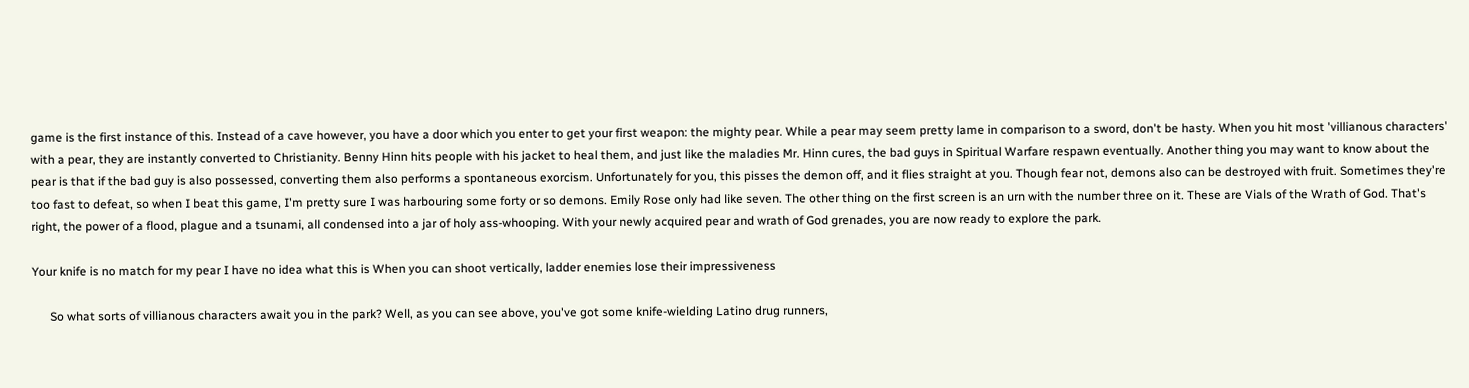game is the first instance of this. Instead of a cave however, you have a door which you enter to get your first weapon: the mighty pear. While a pear may seem pretty lame in comparison to a sword, don't be hasty. When you hit most 'villianous characters' with a pear, they are instantly converted to Christianity. Benny Hinn hits people with his jacket to heal them, and just like the maladies Mr. Hinn cures, the bad guys in Spiritual Warfare respawn eventually. Another thing you may want to know about the pear is that if the bad guy is also possessed, converting them also performs a spontaneous exorcism. Unfortunately for you, this pisses the demon off, and it flies straight at you. Though fear not, demons also can be destroyed with fruit. Sometimes they're too fast to defeat, so when I beat this game, I'm pretty sure I was harbouring some forty or so demons. Emily Rose only had like seven. The other thing on the first screen is an urn with the number three on it. These are Vials of the Wrath of God. That's right, the power of a flood, plague and a tsunami, all condensed into a jar of holy ass-whooping. With your newly acquired pear and wrath of God grenades, you are now ready to explore the park.

Your knife is no match for my pear I have no idea what this is When you can shoot vertically, ladder enemies lose their impressiveness

      So what sorts of villianous characters await you in the park? Well, as you can see above, you've got some knife-wielding Latino drug runners,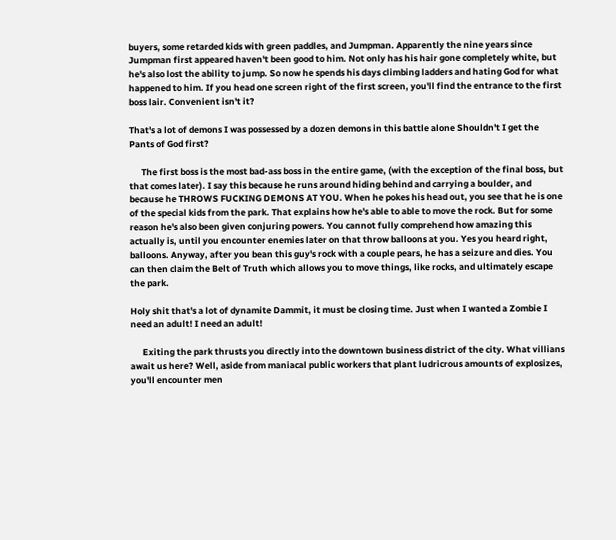buyers, some retarded kids with green paddles, and Jumpman. Apparently the nine years since Jumpman first appeared haven't been good to him. Not only has his hair gone completely white, but he's also lost the ability to jump. So now he spends his days climbing ladders and hating God for what happened to him. If you head one screen right of the first screen, you'll find the entrance to the first boss lair. Convenient isn't it?

That's a lot of demons I was possessed by a dozen demons in this battle alone Shouldn't I get the Pants of God first?

      The first boss is the most bad-ass boss in the entire game, (with the exception of the final boss, but that comes later). I say this because he runs around hiding behind and carrying a boulder, and because he THROWS FUCKING DEMONS AT YOU. When he pokes his head out, you see that he is one of the special kids from the park. That explains how he's able to able to move the rock. But for some reason he's also been given conjuring powers. You cannot fully comprehend how amazing this actually is, until you encounter enemies later on that throw balloons at you. Yes you heard right, balloons. Anyway, after you bean this guy's rock with a couple pears, he has a seizure and dies. You can then claim the Belt of Truth which allows you to move things, like rocks, and ultimately escape the park.

Holy shit that's a lot of dynamite Dammit, it must be closing time. Just when I wanted a Zombie I need an adult! I need an adult!

      Exiting the park thrusts you directly into the downtown business district of the city. What villians await us here? Well, aside from maniacal public workers that plant ludricrous amounts of explosizes, you'll encounter men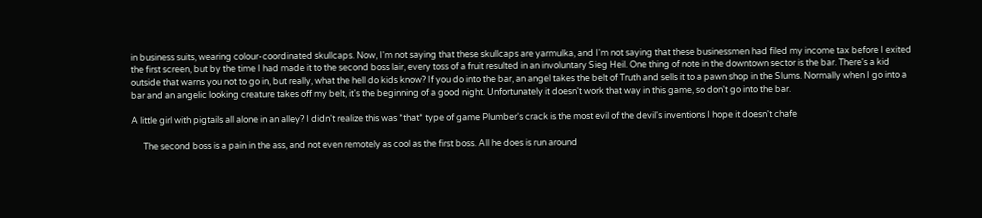in business suits, wearing colour-coordinated skullcaps. Now, I'm not saying that these skullcaps are yarmulka, and I'm not saying that these businessmen had filed my income tax before I exited the first screen, but by the time I had made it to the second boss lair, every toss of a fruit resulted in an involuntary Sieg Heil. One thing of note in the downtown sector is the bar. There's a kid outside that warns you not to go in, but really, what the hell do kids know? If you do into the bar, an angel takes the belt of Truth and sells it to a pawn shop in the Slums. Normally when I go into a bar and an angelic looking creature takes off my belt, it's the beginning of a good night. Unfortunately it doesn't work that way in this game, so don't go into the bar.

A little girl with pigtails all alone in an alley? I didn't realize this was *that* type of game Plumber's crack is the most evil of the devil's inventions I hope it doesn't chafe

      The second boss is a pain in the ass, and not even remotely as cool as the first boss. All he does is run around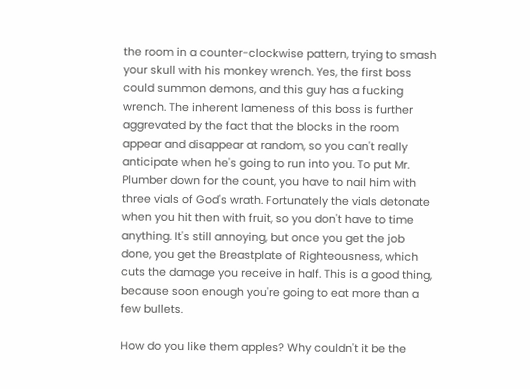the room in a counter-clockwise pattern, trying to smash your skull with his monkey wrench. Yes, the first boss could summon demons, and this guy has a fucking wrench. The inherent lameness of this boss is further aggrevated by the fact that the blocks in the room appear and disappear at random, so you can't really anticipate when he's going to run into you. To put Mr. Plumber down for the count, you have to nail him with three vials of God's wrath. Fortunately the vials detonate when you hit then with fruit, so you don't have to time anything. It's still annoying, but once you get the job done, you get the Breastplate of Righteousness, which cuts the damage you receive in half. This is a good thing, because soon enough you're going to eat more than a few bullets.

How do you like them apples? Why couldn't it be the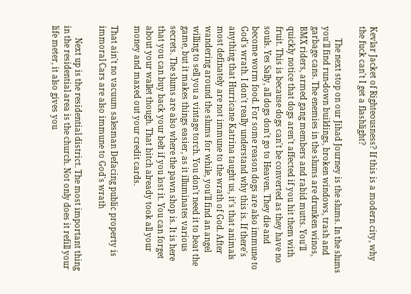Kevlar Jacket of Righteousness? If this is a modern city, why the fuck can't I get a flashlight?

      The next stop on our Jihad Journey is the slums. In the slums you'll find run-down buildings, broken windows, trash and garbage cans. The enemies in the slums are drunken winos, BMX riders, armed gang members and rabid mutts. You'll quickly notice that dogs aren't affected if you hit them with fruit. This is because dogs can't be converted as they have no souls. Yes Sally, all dogs don't go to Heaven. They die and become worm food. For some reason dogs are also immune to God's wrath. I don't really understand why this is. If there's anything that Hurricane Katrina taught us, it's that animals most definately are not immune to the wrath of God. After wandering around the slums for while, you'll find an angel willing to sell you a vintage torch. You don't need it to beat the game, but it makes things easier, as it illuminates various secrets. The slums are also where the pawn shop is. It is here that you can buy back your belt if you lost it. You can forget about your wallet though. That bitch already took all your money and maxed out your credit cards.

That ain't no vacuum salesman Defacing public property is immoral Cars are also immune to God's wrath

      Next up is the residential district. The most important thing in the residential area is the church. Not only does it refill your life meter, it also gives you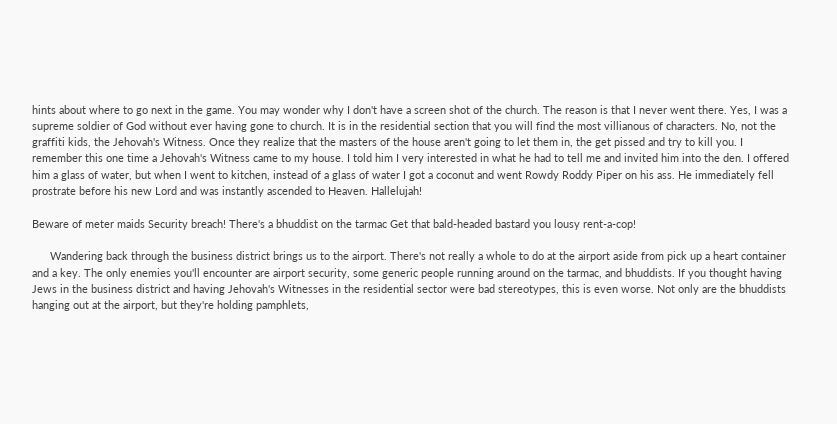hints about where to go next in the game. You may wonder why I don't have a screen shot of the church. The reason is that I never went there. Yes, I was a supreme soldier of God without ever having gone to church. It is in the residential section that you will find the most villianous of characters. No, not the graffiti kids, the Jehovah's Witness. Once they realize that the masters of the house aren't going to let them in, the get pissed and try to kill you. I remember this one time a Jehovah's Witness came to my house. I told him I very interested in what he had to tell me and invited him into the den. I offered him a glass of water, but when I went to kitchen, instead of a glass of water I got a coconut and went Rowdy Roddy Piper on his ass. He immediately fell prostrate before his new Lord and was instantly ascended to Heaven. Hallelujah!

Beware of meter maids Security breach! There's a bhuddist on the tarmac Get that bald-headed bastard you lousy rent-a-cop!

      Wandering back through the business district brings us to the airport. There's not really a whole to do at the airport aside from pick up a heart container and a key. The only enemies you'll encounter are airport security, some generic people running around on the tarmac, and bhuddists. If you thought having Jews in the business district and having Jehovah's Witnesses in the residential sector were bad stereotypes, this is even worse. Not only are the bhuddists hanging out at the airport, but they're holding pamphlets,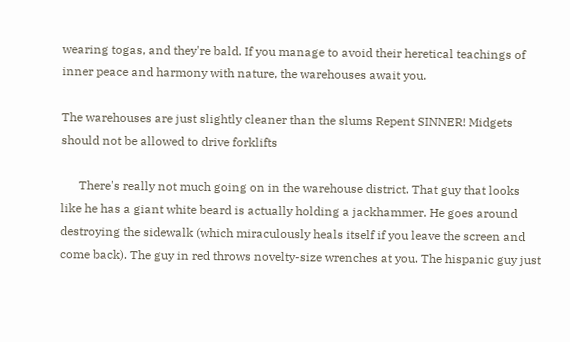wearing togas, and they're bald. If you manage to avoid their heretical teachings of inner peace and harmony with nature, the warehouses await you.

The warehouses are just slightly cleaner than the slums Repent SINNER! Midgets should not be allowed to drive forklifts

      There's really not much going on in the warehouse district. That guy that looks like he has a giant white beard is actually holding a jackhammer. He goes around destroying the sidewalk (which miraculously heals itself if you leave the screen and come back). The guy in red throws novelty-size wrenches at you. The hispanic guy just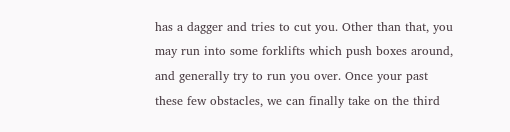has a dagger and tries to cut you. Other than that, you may run into some forklifts which push boxes around, and generally try to run you over. Once your past these few obstacles, we can finally take on the third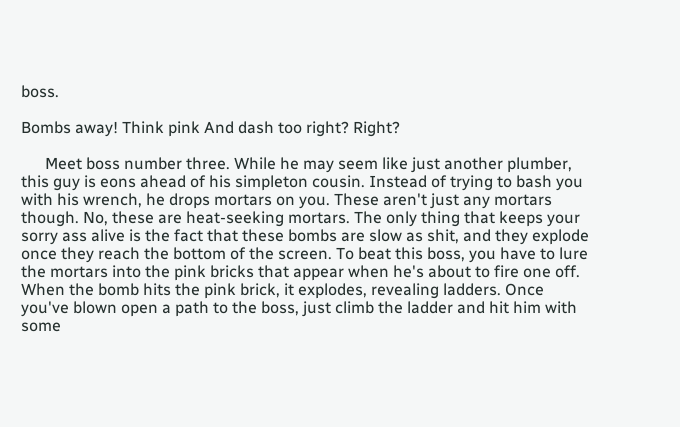boss.

Bombs away! Think pink And dash too right? Right?

      Meet boss number three. While he may seem like just another plumber, this guy is eons ahead of his simpleton cousin. Instead of trying to bash you with his wrench, he drops mortars on you. These aren't just any mortars though. No, these are heat-seeking mortars. The only thing that keeps your sorry ass alive is the fact that these bombs are slow as shit, and they explode once they reach the bottom of the screen. To beat this boss, you have to lure the mortars into the pink bricks that appear when he's about to fire one off. When the bomb hits the pink brick, it explodes, revealing ladders. Once you've blown open a path to the boss, just climb the ladder and hit him with some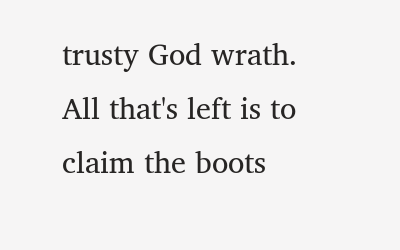trusty God wrath. All that's left is to claim the boots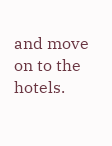and move on to the hotels.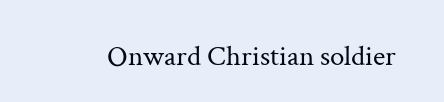Onward Christian soldier